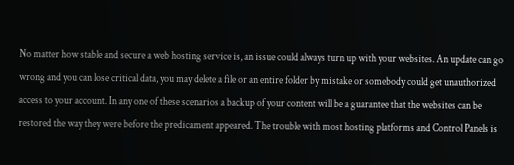No matter how stable and secure a web hosting service is, an issue could always turn up with your websites. An update can go wrong and you can lose critical data, you may delete a file or an entire folder by mistake or somebody could get unauthorized access to your account. In any one of these scenarios a backup of your content will be a guarantee that the websites can be restored the way they were before the predicament appeared. The trouble with most hosting platforms and Control Panels is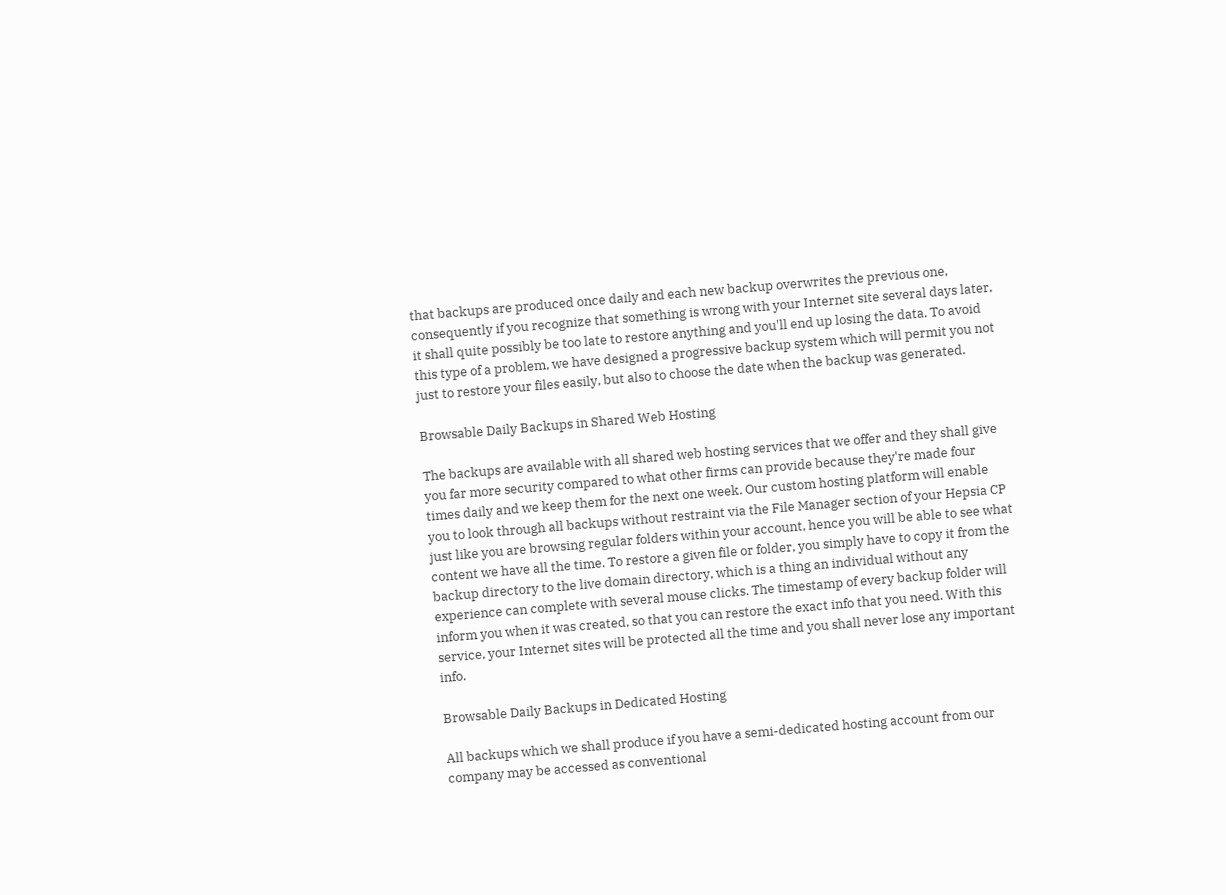that backups are produced once daily and each new backup overwrites the previous one, consequently if you recognize that something is wrong with your Internet site several days later, it shall quite possibly be too late to restore anything and you'll end up losing the data. To avoid this type of a problem, we have designed a progressive backup system which will permit you not just to restore your files easily, but also to choose the date when the backup was generated.

Browsable Daily Backups in Shared Web Hosting

The backups are available with all shared web hosting services that we offer and they shall give you far more security compared to what other firms can provide because they're made four times daily and we keep them for the next one week. Our custom hosting platform will enable you to look through all backups without restraint via the File Manager section of your Hepsia CP just like you are browsing regular folders within your account, hence you will be able to see what content we have all the time. To restore a given file or folder, you simply have to copy it from the backup directory to the live domain directory, which is a thing an individual without any experience can complete with several mouse clicks. The timestamp of every backup folder will inform you when it was created, so that you can restore the exact info that you need. With this service, your Internet sites will be protected all the time and you shall never lose any important info.

Browsable Daily Backups in Dedicated Hosting

All backups which we shall produce if you have a semi-dedicated hosting account from our company may be accessed as conventional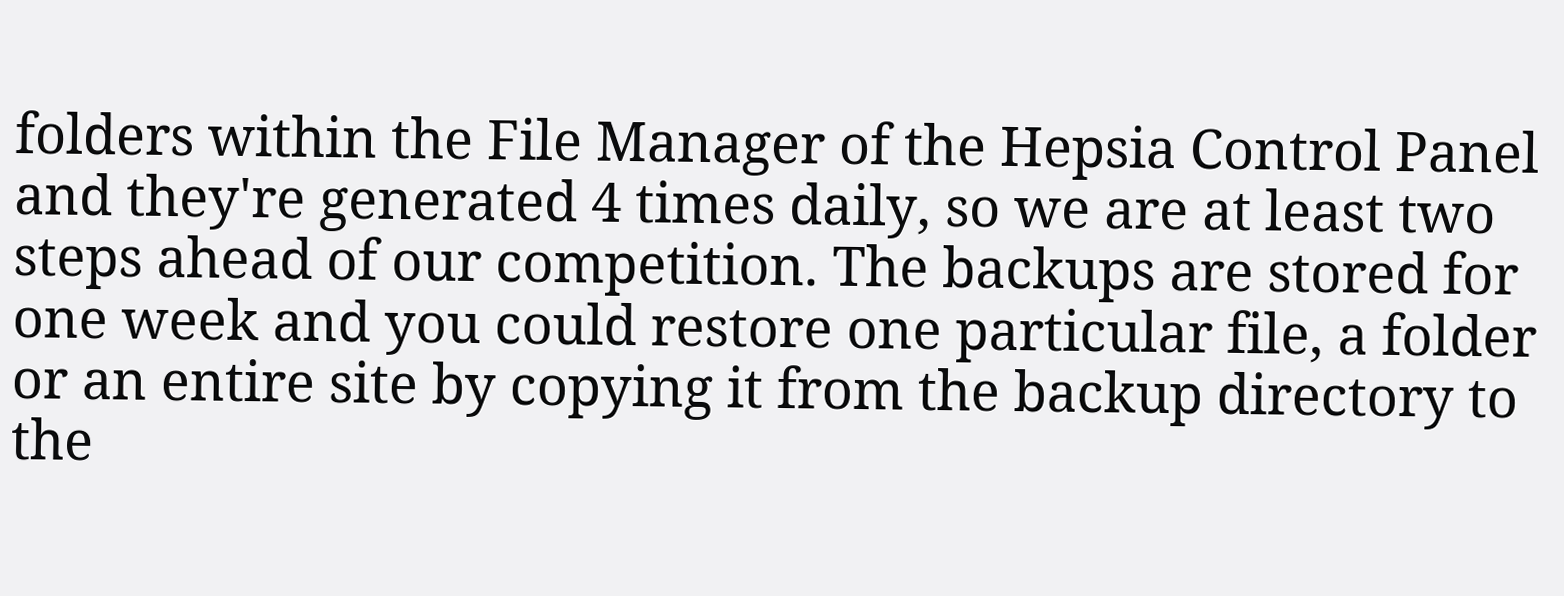folders within the File Manager of the Hepsia Control Panel and they're generated 4 times daily, so we are at least two steps ahead of our competition. The backups are stored for one week and you could restore one particular file, a folder or an entire site by copying it from the backup directory to the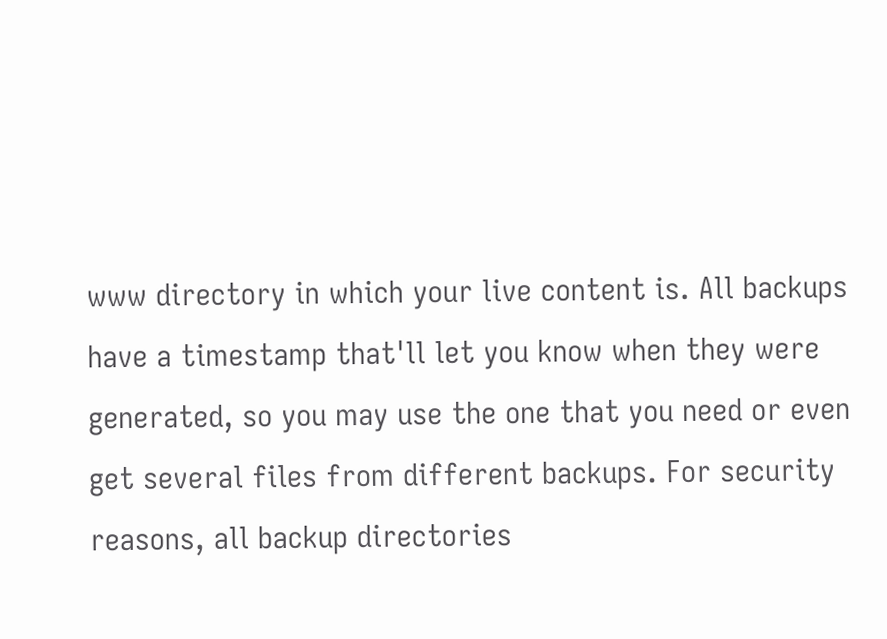www directory in which your live content is. All backups have a timestamp that'll let you know when they were generated, so you may use the one that you need or even get several files from different backups. For security reasons, all backup directories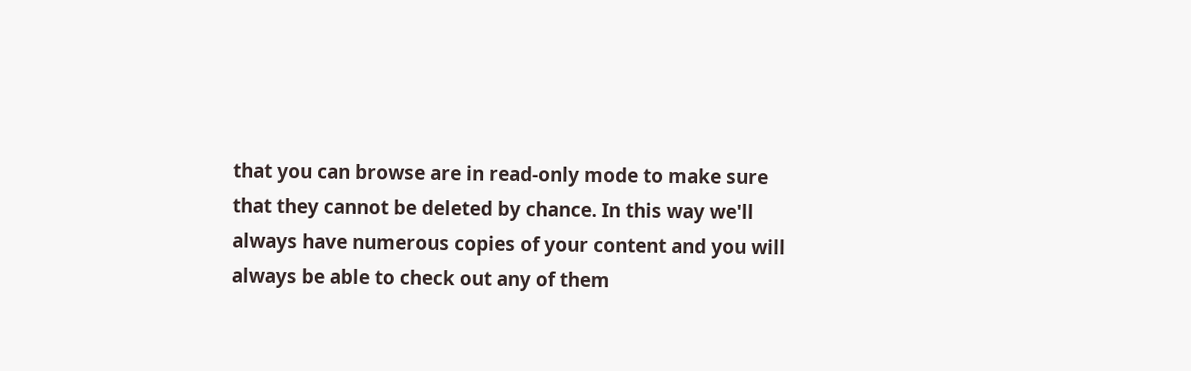that you can browse are in read-only mode to make sure that they cannot be deleted by chance. In this way we'll always have numerous copies of your content and you will always be able to check out any of them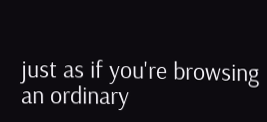just as if you're browsing an ordinary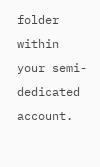folder within your semi-dedicated account.